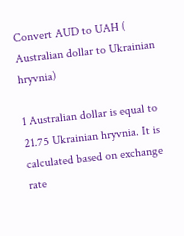Convert AUD to UAH ( Australian dollar to Ukrainian hryvnia)

1 Australian dollar is equal to 21.75 Ukrainian hryvnia. It is calculated based on exchange rate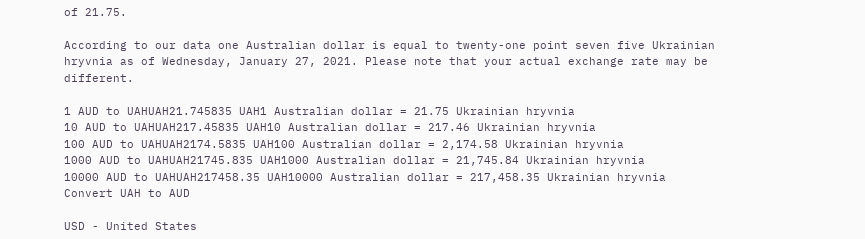of 21.75.

According to our data one Australian dollar is equal to twenty-one point seven five Ukrainian hryvnia as of Wednesday, January 27, 2021. Please note that your actual exchange rate may be different.

1 AUD to UAHUAH21.745835 UAH1 Australian dollar = 21.75 Ukrainian hryvnia
10 AUD to UAHUAH217.45835 UAH10 Australian dollar = 217.46 Ukrainian hryvnia
100 AUD to UAHUAH2174.5835 UAH100 Australian dollar = 2,174.58 Ukrainian hryvnia
1000 AUD to UAHUAH21745.835 UAH1000 Australian dollar = 21,745.84 Ukrainian hryvnia
10000 AUD to UAHUAH217458.35 UAH10000 Australian dollar = 217,458.35 Ukrainian hryvnia
Convert UAH to AUD

USD - United States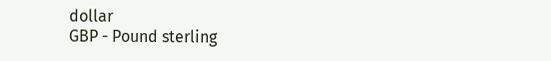dollar
GBP - Pound sterling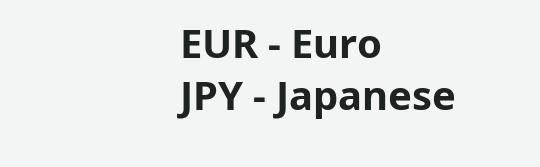EUR - Euro
JPY - Japanese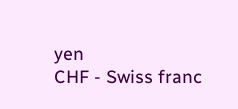yen
CHF - Swiss franc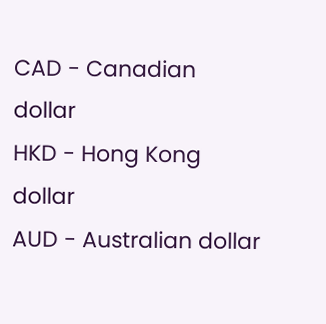CAD - Canadian dollar
HKD - Hong Kong dollar
AUD - Australian dollar